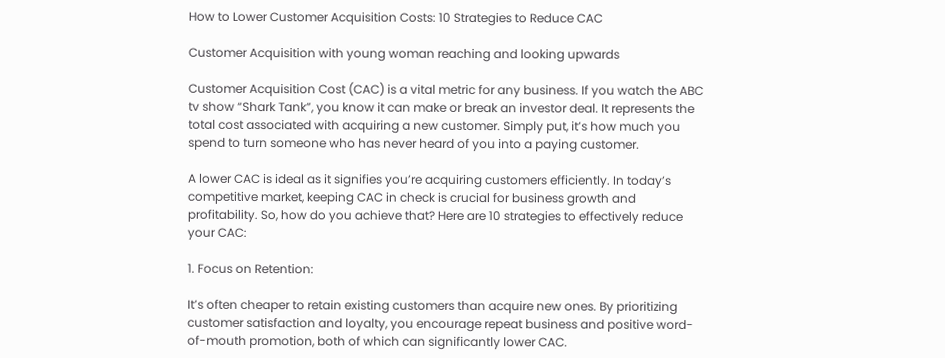How to Lower Customer Acquisition Costs: 10 Strategies to Reduce CAC

Customer Acquisition with young woman reaching and looking upwards

Customer Acquisition Cost (CAC) is a vital metric for any business. If you watch the ABC tv show “Shark Tank”, you know it can make or break an investor deal. It represents the total cost associated with acquiring a new customer. Simply put, it’s how much you spend to turn someone who has never heard of you into a paying customer.

A lower CAC is ideal as it signifies you’re acquiring customers efficiently. In today’s competitive market, keeping CAC in check is crucial for business growth and profitability. So, how do you achieve that? Here are 10 strategies to effectively reduce your CAC:

1. Focus on Retention:

It’s often cheaper to retain existing customers than acquire new ones. By prioritizing customer satisfaction and loyalty, you encourage repeat business and positive word-of-mouth promotion, both of which can significantly lower CAC.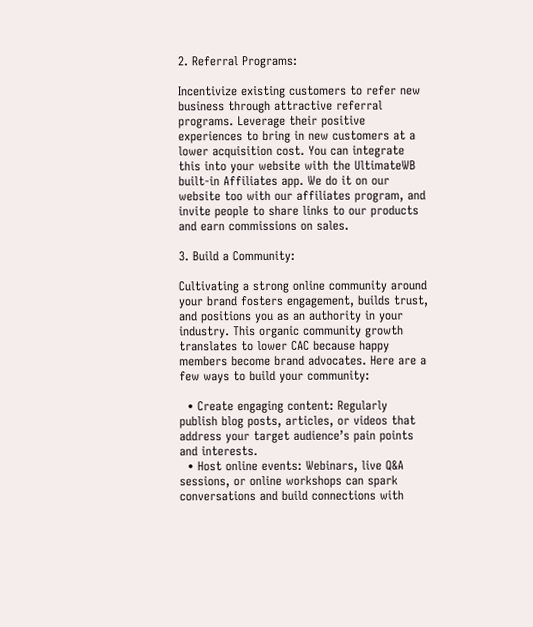2. Referral Programs:

Incentivize existing customers to refer new business through attractive referral programs. Leverage their positive experiences to bring in new customers at a lower acquisition cost. You can integrate this into your website with the UltimateWB built-in Affiliates app. We do it on our website too with our affiliates program, and invite people to share links to our products and earn commissions on sales.

3. Build a Community:

Cultivating a strong online community around your brand fosters engagement, builds trust, and positions you as an authority in your industry. This organic community growth translates to lower CAC because happy members become brand advocates. Here are a few ways to build your community:

  • Create engaging content: Regularly publish blog posts, articles, or videos that address your target audience’s pain points and interests.
  • Host online events: Webinars, live Q&A sessions, or online workshops can spark conversations and build connections with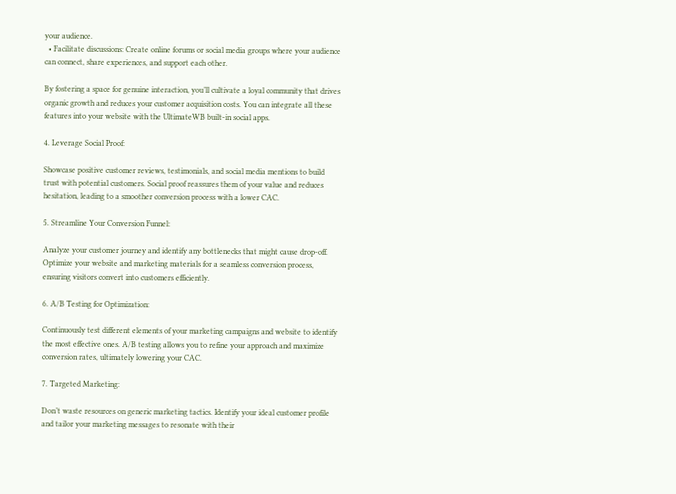your audience.
  • Facilitate discussions: Create online forums or social media groups where your audience can connect, share experiences, and support each other.

By fostering a space for genuine interaction, you’ll cultivate a loyal community that drives organic growth and reduces your customer acquisition costs. You can integrate all these features into your website with the UltimateWB built-in social apps.

4. Leverage Social Proof:

Showcase positive customer reviews, testimonials, and social media mentions to build trust with potential customers. Social proof reassures them of your value and reduces hesitation, leading to a smoother conversion process with a lower CAC.

5. Streamline Your Conversion Funnel:

Analyze your customer journey and identify any bottlenecks that might cause drop-off. Optimize your website and marketing materials for a seamless conversion process, ensuring visitors convert into customers efficiently.

6. A/B Testing for Optimization:

Continuously test different elements of your marketing campaigns and website to identify the most effective ones. A/B testing allows you to refine your approach and maximize conversion rates, ultimately lowering your CAC.

7. Targeted Marketing:

Don’t waste resources on generic marketing tactics. Identify your ideal customer profile and tailor your marketing messages to resonate with their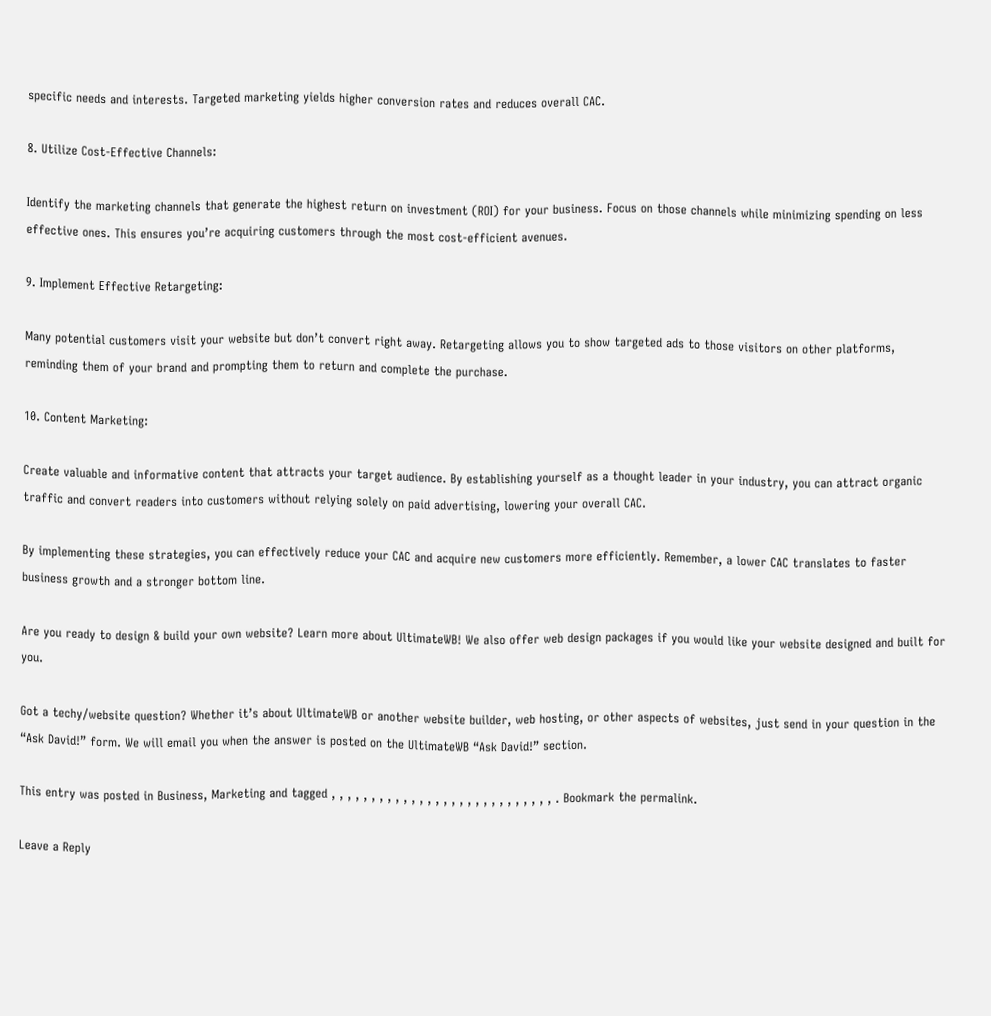specific needs and interests. Targeted marketing yields higher conversion rates and reduces overall CAC.

8. Utilize Cost-Effective Channels:

Identify the marketing channels that generate the highest return on investment (ROI) for your business. Focus on those channels while minimizing spending on less effective ones. This ensures you’re acquiring customers through the most cost-efficient avenues.

9. Implement Effective Retargeting:

Many potential customers visit your website but don’t convert right away. Retargeting allows you to show targeted ads to those visitors on other platforms, reminding them of your brand and prompting them to return and complete the purchase.

10. Content Marketing:

Create valuable and informative content that attracts your target audience. By establishing yourself as a thought leader in your industry, you can attract organic traffic and convert readers into customers without relying solely on paid advertising, lowering your overall CAC.

By implementing these strategies, you can effectively reduce your CAC and acquire new customers more efficiently. Remember, a lower CAC translates to faster business growth and a stronger bottom line.

Are you ready to design & build your own website? Learn more about UltimateWB! We also offer web design packages if you would like your website designed and built for you.

Got a techy/website question? Whether it’s about UltimateWB or another website builder, web hosting, or other aspects of websites, just send in your question in the “Ask David!” form. We will email you when the answer is posted on the UltimateWB “Ask David!” section.

This entry was posted in Business, Marketing and tagged , , , , , , , , , , , , , , , , , , , , , , , , , , , , . Bookmark the permalink.

Leave a Reply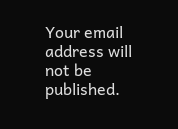Your email address will not be published.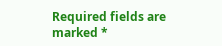Required fields are marked *